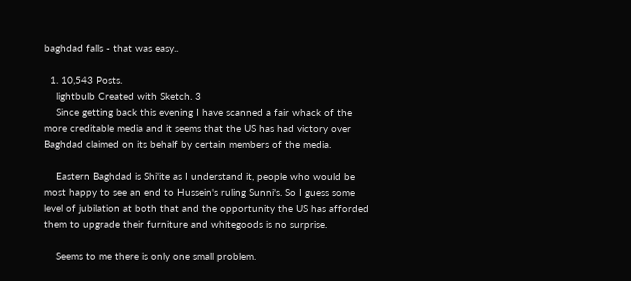baghdad falls - that was easy..

  1. 10,543 Posts.
    lightbulb Created with Sketch. 3
    Since getting back this evening I have scanned a fair whack of the more creditable media and it seems that the US has had victory over Baghdad claimed on its behalf by certain members of the media.

    Eastern Baghdad is Shi'ite as I understand it, people who would be most happy to see an end to Hussein's ruling Sunni's. So I guess some level of jubilation at both that and the opportunity the US has afforded them to upgrade their furniture and whitegoods is no surprise.

    Seems to me there is only one small problem.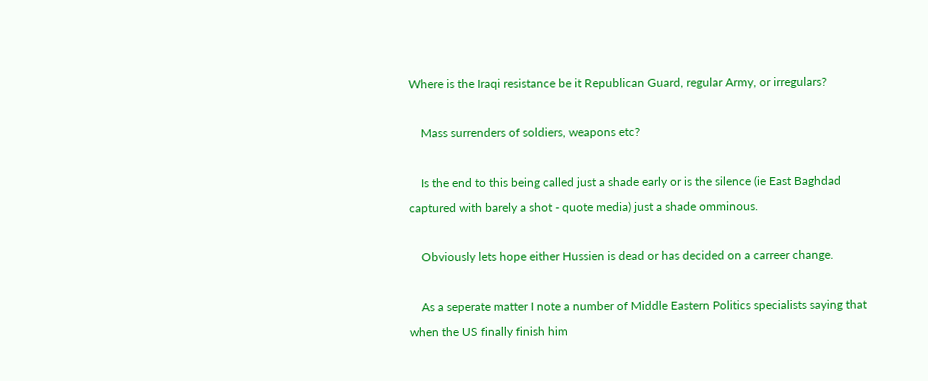Where is the Iraqi resistance be it Republican Guard, regular Army, or irregulars?

    Mass surrenders of soldiers, weapons etc?

    Is the end to this being called just a shade early or is the silence (ie East Baghdad captured with barely a shot - quote media) just a shade omminous.

    Obviously lets hope either Hussien is dead or has decided on a carreer change.

    As a seperate matter I note a number of Middle Eastern Politics specialists saying that when the US finally finish him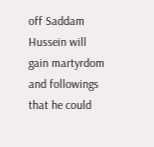off Saddam Hussein will gain martyrdom and followings that he could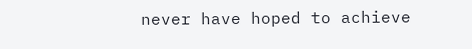never have hoped to achieve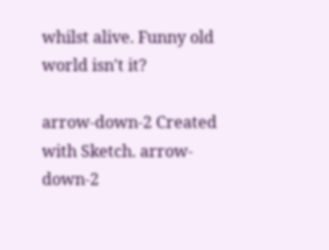whilst alive. Funny old world isn't it?

arrow-down-2 Created with Sketch. arrow-down-2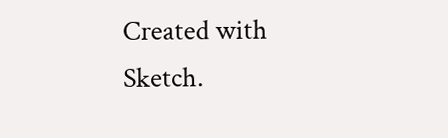Created with Sketch.